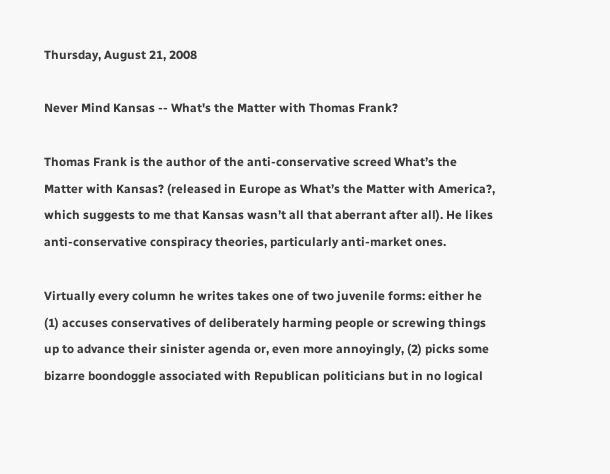Thursday, August 21, 2008

Never Mind Kansas -- What's the Matter with Thomas Frank?

Thomas Frank is the author of the anti-conservative screed What’s the Matter with Kansas? (released in Europe as What’s the Matter with America?, which suggests to me that Kansas wasn’t all that aberrant after all). He likes anti-conservative conspiracy theories, particularly anti-market ones.

Virtually every column he writes takes one of two juvenile forms: either he (1) accuses conservatives of deliberately harming people or screwing things up to advance their sinister agenda or, even more annoyingly, (2) picks some bizarre boondoggle associated with Republican politicians but in no logical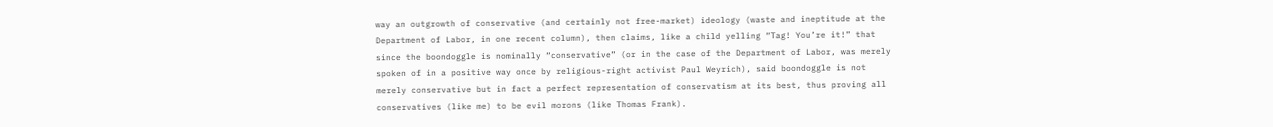way an outgrowth of conservative (and certainly not free-market) ideology (waste and ineptitude at the Department of Labor, in one recent column), then claims, like a child yelling “Tag! You’re it!” that since the boondoggle is nominally “conservative” (or in the case of the Department of Labor, was merely spoken of in a positive way once by religious-right activist Paul Weyrich), said boondoggle is not merely conservative but in fact a perfect representation of conservatism at its best, thus proving all conservatives (like me) to be evil morons (like Thomas Frank).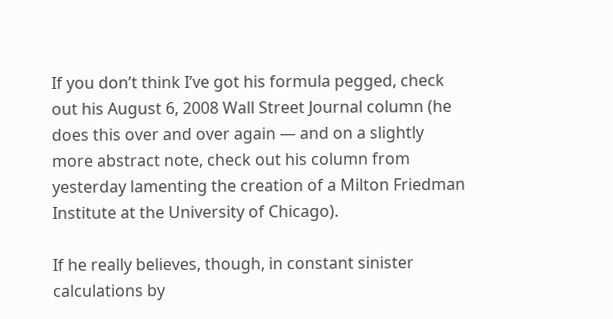If you don’t think I’ve got his formula pegged, check out his August 6, 2008 Wall Street Journal column (he does this over and over again — and on a slightly more abstract note, check out his column from yesterday lamenting the creation of a Milton Friedman Institute at the University of Chicago).

If he really believes, though, in constant sinister calculations by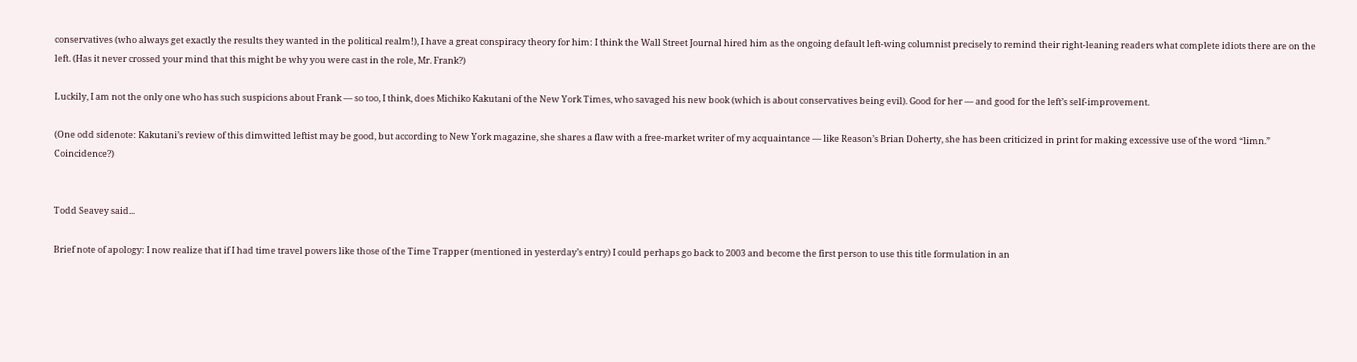conservatives (who always get exactly the results they wanted in the political realm!), I have a great conspiracy theory for him: I think the Wall Street Journal hired him as the ongoing default left-wing columnist precisely to remind their right-leaning readers what complete idiots there are on the left. (Has it never crossed your mind that this might be why you were cast in the role, Mr. Frank?)

Luckily, I am not the only one who has such suspicions about Frank — so too, I think, does Michiko Kakutani of the New York Times, who savaged his new book (which is about conservatives being evil). Good for her — and good for the left’s self-improvement.

(One odd sidenote: Kakutani’s review of this dimwitted leftist may be good, but according to New York magazine, she shares a flaw with a free-market writer of my acquaintance — like Reason’s Brian Doherty, she has been criticized in print for making excessive use of the word “limn.” Coincidence?)


Todd Seavey said...

Brief note of apology: I now realize that if I had time travel powers like those of the Time Trapper (mentioned in yesterday’s entry) I could perhaps go back to 2003 and become the first person to use this title formulation in an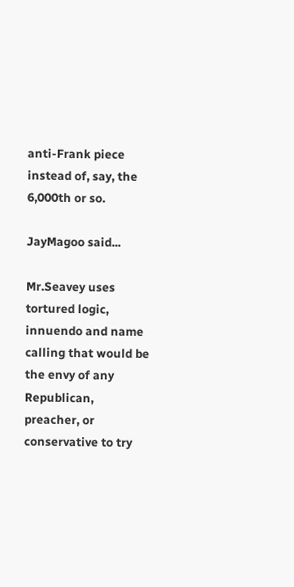anti-Frank piece instead of, say, the 6,000th or so.

JayMagoo said...

Mr.Seavey uses tortured logic, innuendo and name calling that would be the envy of any Republican, preacher, or conservative to try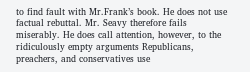to find fault with Mr.Frank’s book. He does not use factual rebuttal. Mr. Seavy therefore fails miserably. He does call attention, however, to the ridiculously empty arguments Republicans, preachers, and conservatives use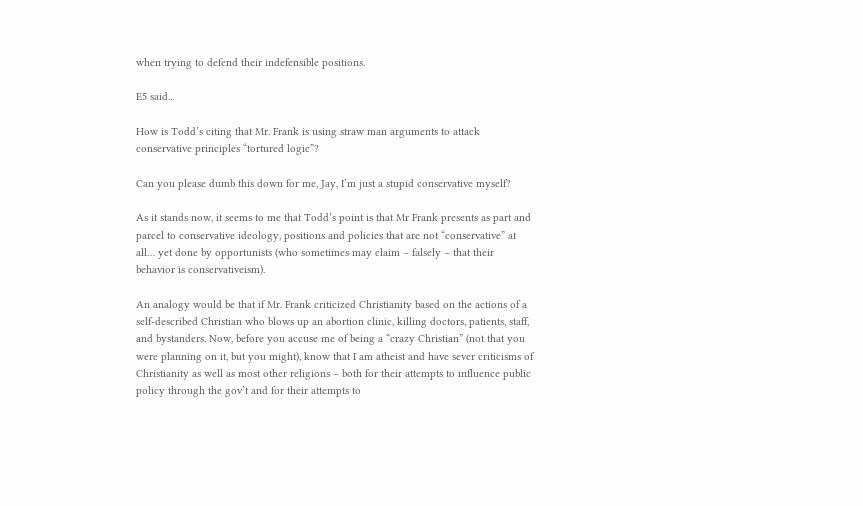when trying to defend their indefensible positions.

E5 said...

How is Todd’s citing that Mr. Frank is using straw man arguments to attack conservative principles “tortured logic”?

Can you please dumb this down for me, Jay, I’m just a stupid conservative myself?

As it stands now, it seems to me that Todd’s point is that Mr Frank presents as part and parcel to conservative ideology, positions and policies that are not “conservative” at all… yet done by opportunists (who sometimes may claim – falsely – that their behavior is conservativeism).

An analogy would be that if Mr. Frank criticized Christianity based on the actions of a self-described Christian who blows up an abortion clinic, killing doctors, patients, staff, and bystanders. Now, before you accuse me of being a “crazy Christian” (not that you were planning on it, but you might), know that I am atheist and have sever criticisms of Christianity as well as most other religions – both for their attempts to influence public policy through the gov’t and for their attempts to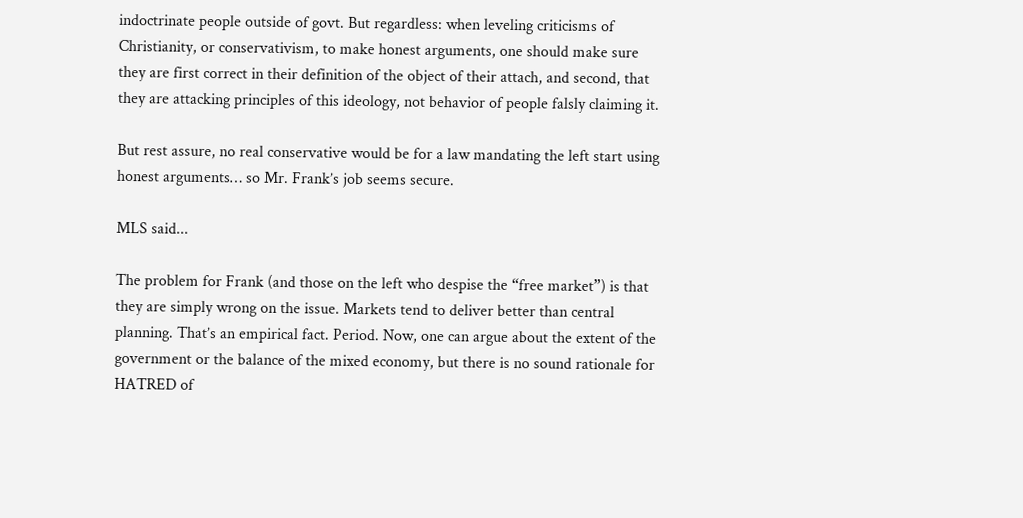indoctrinate people outside of govt. But regardless: when leveling criticisms of Christianity, or conservativism, to make honest arguments, one should make sure they are first correct in their definition of the object of their attach, and second, that they are attacking principles of this ideology, not behavior of people falsly claiming it.

But rest assure, no real conservative would be for a law mandating the left start using honest arguments… so Mr. Frank’s job seems secure.

MLS said...

The problem for Frank (and those on the left who despise the “free market”) is that they are simply wrong on the issue. Markets tend to deliver better than central planning. That’s an empirical fact. Period. Now, one can argue about the extent of the government or the balance of the mixed economy, but there is no sound rationale for HATRED of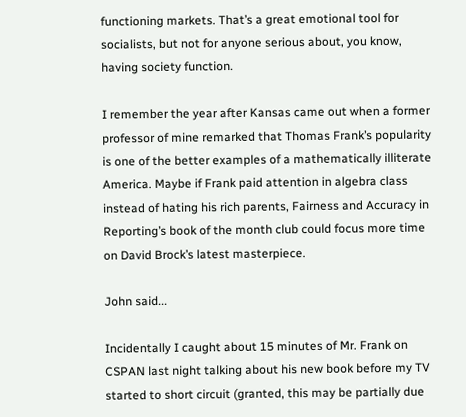functioning markets. That’s a great emotional tool for socialists, but not for anyone serious about, you know, having society function.

I remember the year after Kansas came out when a former professor of mine remarked that Thomas Frank’s popularity is one of the better examples of a mathematically illiterate America. Maybe if Frank paid attention in algebra class instead of hating his rich parents, Fairness and Accuracy in Reporting’s book of the month club could focus more time on David Brock’s latest masterpiece.

John said...

Incidentally I caught about 15 minutes of Mr. Frank on CSPAN last night talking about his new book before my TV started to short circuit (granted, this may be partially due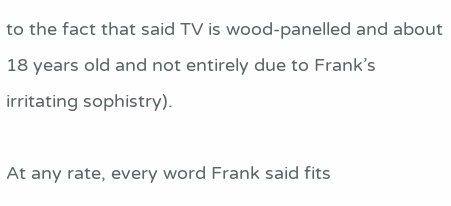to the fact that said TV is wood-panelled and about 18 years old and not entirely due to Frank’s irritating sophistry).

At any rate, every word Frank said fits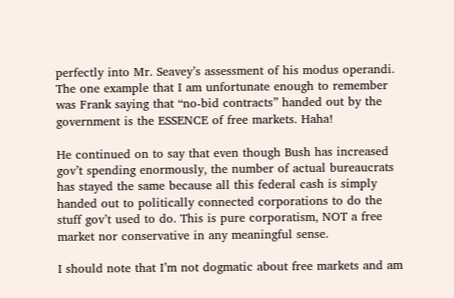perfectly into Mr. Seavey’s assessment of his modus operandi. The one example that I am unfortunate enough to remember was Frank saying that “no-bid contracts” handed out by the government is the ESSENCE of free markets. Haha!

He continued on to say that even though Bush has increased gov’t spending enormously, the number of actual bureaucrats has stayed the same because all this federal cash is simply handed out to politically connected corporations to do the stuff gov’t used to do. This is pure corporatism, NOT a free market nor conservative in any meaningful sense.

I should note that I’m not dogmatic about free markets and am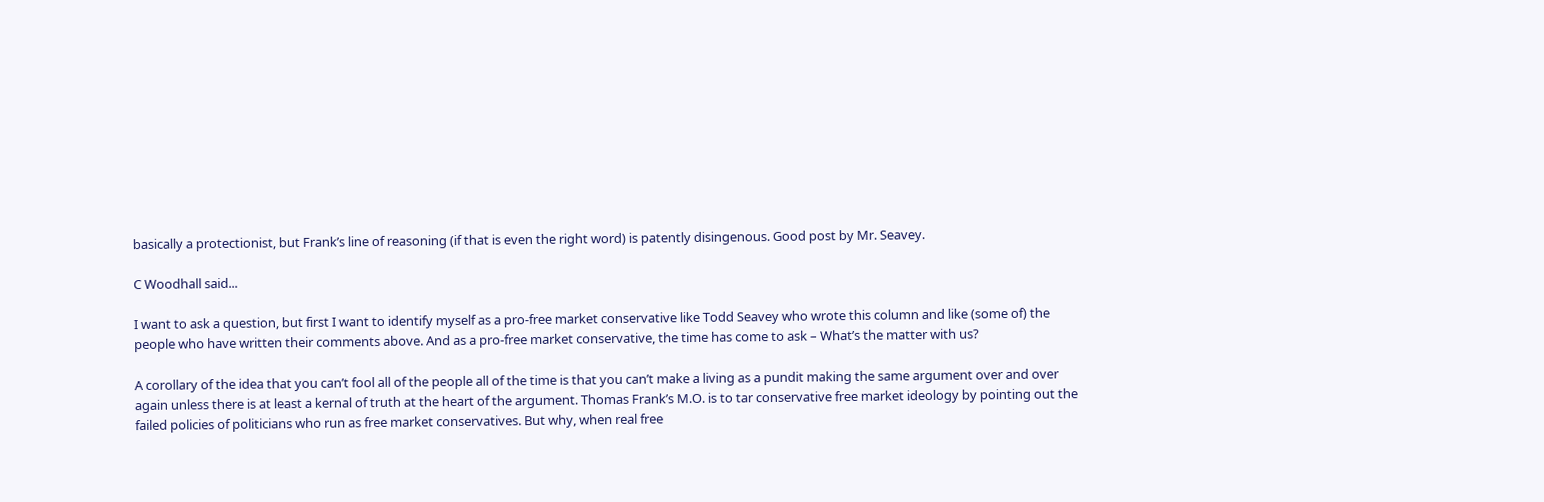basically a protectionist, but Frank’s line of reasoning (if that is even the right word) is patently disingenous. Good post by Mr. Seavey.

C Woodhall said...

I want to ask a question, but first I want to identify myself as a pro-free market conservative like Todd Seavey who wrote this column and like (some of) the people who have written their comments above. And as a pro-free market conservative, the time has come to ask – What’s the matter with us?

A corollary of the idea that you can’t fool all of the people all of the time is that you can’t make a living as a pundit making the same argument over and over again unless there is at least a kernal of truth at the heart of the argument. Thomas Frank’s M.O. is to tar conservative free market ideology by pointing out the failed policies of politicians who run as free market conservatives. But why, when real free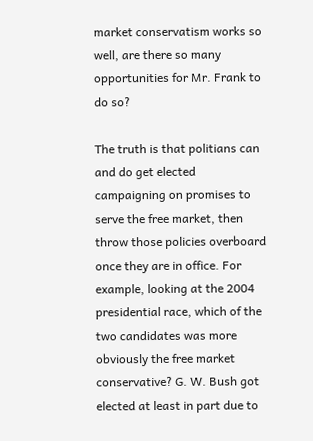market conservatism works so well, are there so many opportunities for Mr. Frank to do so?

The truth is that politians can and do get elected campaigning on promises to serve the free market, then throw those policies overboard once they are in office. For example, looking at the 2004 presidential race, which of the two candidates was more obviously the free market conservative? G. W. Bush got elected at least in part due to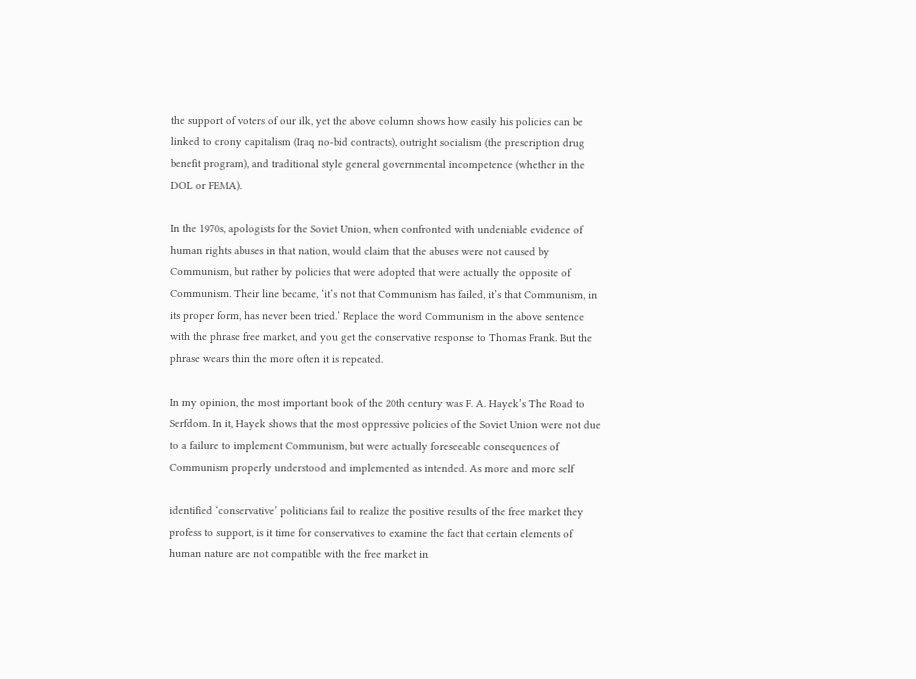the support of voters of our ilk, yet the above column shows how easily his policies can be linked to crony capitalism (Iraq no-bid contracts), outright socialism (the prescription drug benefit program), and traditional style general governmental incompetence (whether in the DOL or FEMA).

In the 1970s, apologists for the Soviet Union, when confronted with undeniable evidence of human rights abuses in that nation, would claim that the abuses were not caused by Communism, but rather by policies that were adopted that were actually the opposite of Communism. Their line became, ‘it’s not that Communism has failed, it’s that Communism, in its proper form, has never been tried.’ Replace the word Communism in the above sentence with the phrase free market, and you get the conservative response to Thomas Frank. But the phrase wears thin the more often it is repeated.

In my opinion, the most important book of the 20th century was F. A. Hayek’s The Road to Serfdom. In it, Hayek shows that the most oppressive policies of the Soviet Union were not due to a failure to implement Communism, but were actually foreseeable consequences of Communism properly understood and implemented as intended. As more and more self

identified ‘conservative’ politicians fail to realize the positive results of the free market they profess to support, is it time for conservatives to examine the fact that certain elements of human nature are not compatible with the free market in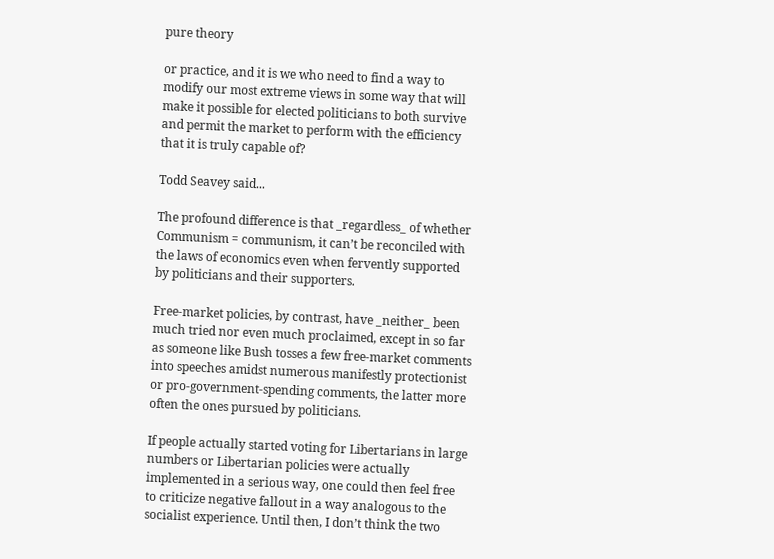pure theory

or practice, and it is we who need to find a way to modify our most extreme views in some way that will make it possible for elected politicians to both survive and permit the market to perform with the efficiency that it is truly capable of?

Todd Seavey said...

The profound difference is that _regardless_ of whether Communism = communism, it can’t be reconciled with the laws of economics even when fervently supported by politicians and their supporters.

Free-market policies, by contrast, have _neither_ been much tried nor even much proclaimed, except in so far as someone like Bush tosses a few free-market comments into speeches amidst numerous manifestly protectionist or pro-government-spending comments, the latter more often the ones pursued by politicians.

If people actually started voting for Libertarians in large numbers or Libertarian policies were actually implemented in a serious way, one could then feel free to criticize negative fallout in a way analogous to the socialist experience. Until then, I don’t think the two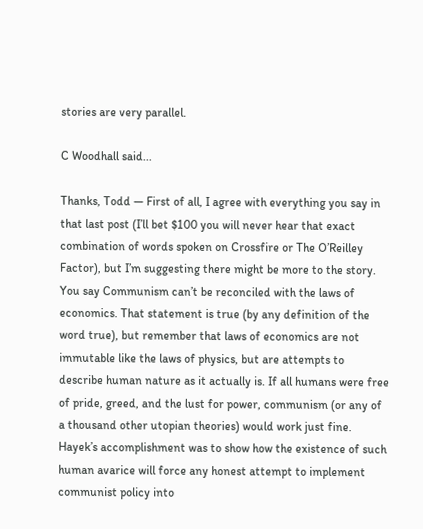stories are very parallel.

C Woodhall said...

Thanks, Todd — First of all, I agree with everything you say in that last post (I’ll bet $100 you will never hear that exact combination of words spoken on Crossfire or The O’Reilley Factor), but I’m suggesting there might be more to the story. You say Communism can’t be reconciled with the laws of economics. That statement is true (by any definition of the word true), but remember that laws of economics are not immutable like the laws of physics, but are attempts to describe human nature as it actually is. If all humans were free of pride, greed, and the lust for power, communism (or any of a thousand other utopian theories) would work just fine. Hayek’s accomplishment was to show how the existence of such human avarice will force any honest attempt to implement communist policy into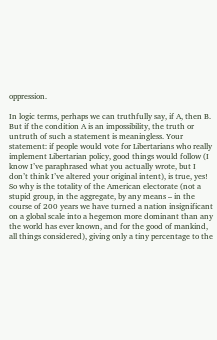oppression.

In logic terms, perhaps we can truthfully say, if A, then B. But if the condition A is an impossibility, the truth or untruth of such a statement is meaningless. Your statement: if people would vote for Libertarians who really implement Libertarian policy, good things would follow (I know I’ve paraphrased what you actually wrote, but I don’t think I’ve altered your original intent), is true, yes! So why is the totality of the American electorate (not a stupid group, in the aggregate, by any means – in the course of 200 years we have turned a nation insignificant on a global scale into a hegemon more dominant than any the world has ever known, and for the good of mankind, all things considered), giving only a tiny percentage to the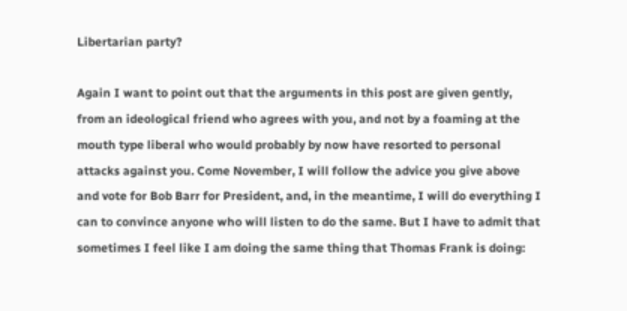Libertarian party?

Again I want to point out that the arguments in this post are given gently, from an ideological friend who agrees with you, and not by a foaming at the mouth type liberal who would probably by now have resorted to personal attacks against you. Come November, I will follow the advice you give above and vote for Bob Barr for President, and, in the meantime, I will do everything I can to convince anyone who will listen to do the same. But I have to admit that sometimes I feel like I am doing the same thing that Thomas Frank is doing: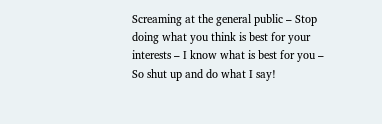Screaming at the general public – Stop doing what you think is best for your interests – I know what is best for you – So shut up and do what I say!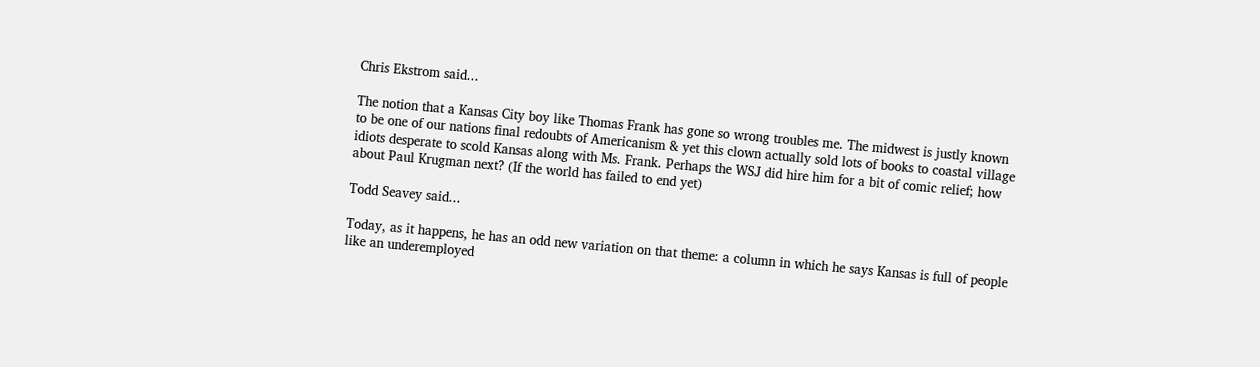Chris Ekstrom said...

The notion that a Kansas City boy like Thomas Frank has gone so wrong troubles me. The midwest is justly known to be one of our nations final redoubts of Americanism & yet this clown actually sold lots of books to coastal village idiots desperate to scold Kansas along with Ms. Frank. Perhaps the WSJ did hire him for a bit of comic relief; how about Paul Krugman next? (If the world has failed to end yet)

Todd Seavey said...

Today, as it happens, he has an odd new variation on that theme: a column in which he says Kansas is full of people like an underemployed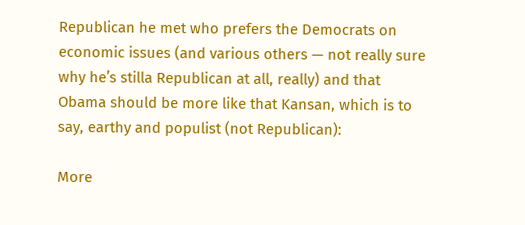Republican he met who prefers the Democrats on economic issues (and various others — not really sure why he’s stilla Republican at all, really) and that Obama should be more like that Kansan, which is to say, earthy and populist (not Republican):

More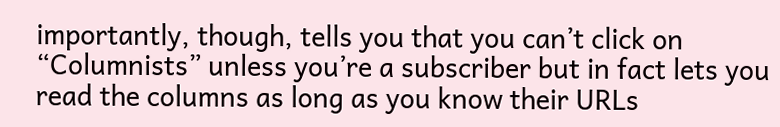importantly, though, tells you that you can’t click on “Columnists” unless you’re a subscriber but in fact lets you read the columns as long as you know their URLs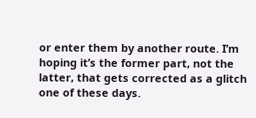or enter them by another route. I’m hoping it’s the former part, not the latter, that gets corrected as a glitch one of these days.